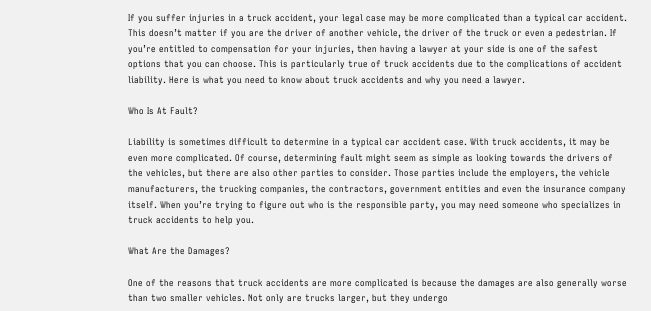If you suffer injuries in a truck accident, your legal case may be more complicated than a typical car accident. This doesn’t matter if you are the driver of another vehicle, the driver of the truck or even a pedestrian. If you’re entitled to compensation for your injuries, then having a lawyer at your side is one of the safest options that you can choose. This is particularly true of truck accidents due to the complications of accident liability. Here is what you need to know about truck accidents and why you need a lawyer.

Who Is At Fault?

Liability is sometimes difficult to determine in a typical car accident case. With truck accidents, it may be even more complicated. Of course, determining fault might seem as simple as looking towards the drivers of the vehicles, but there are also other parties to consider. Those parties include the employers, the vehicle manufacturers, the trucking companies, the contractors, government entities and even the insurance company itself. When you’re trying to figure out who is the responsible party, you may need someone who specializes in truck accidents to help you.

What Are the Damages?

One of the reasons that truck accidents are more complicated is because the damages are also generally worse than two smaller vehicles. Not only are trucks larger, but they undergo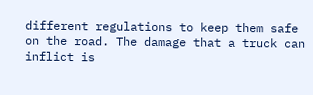different regulations to keep them safe on the road. The damage that a truck can inflict is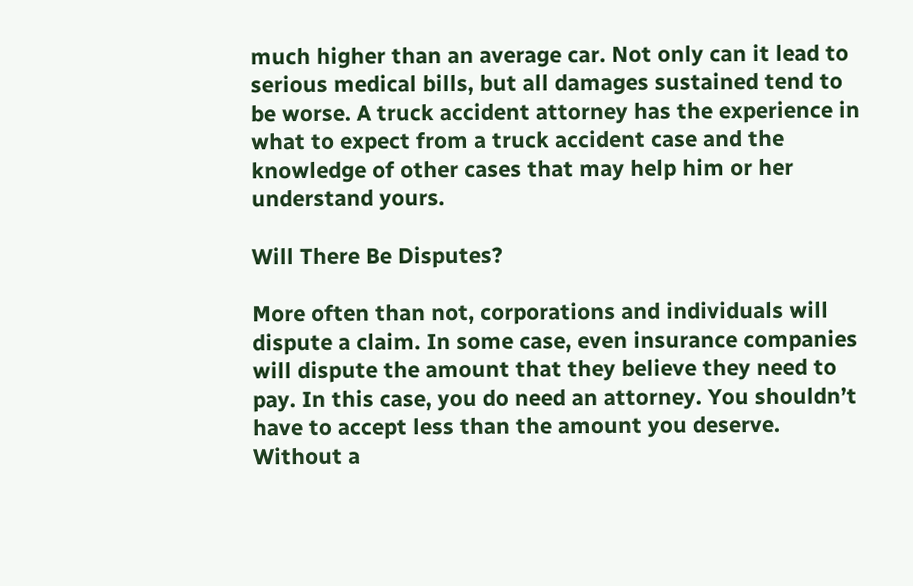much higher than an average car. Not only can it lead to serious medical bills, but all damages sustained tend to be worse. A truck accident attorney has the experience in what to expect from a truck accident case and the knowledge of other cases that may help him or her understand yours.

Will There Be Disputes?

More often than not, corporations and individuals will dispute a claim. In some case, even insurance companies will dispute the amount that they believe they need to pay. In this case, you do need an attorney. You shouldn’t have to accept less than the amount you deserve. Without a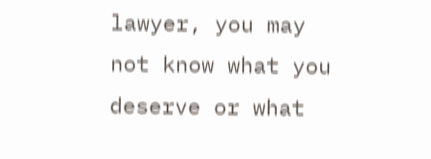lawyer, you may not know what you deserve or what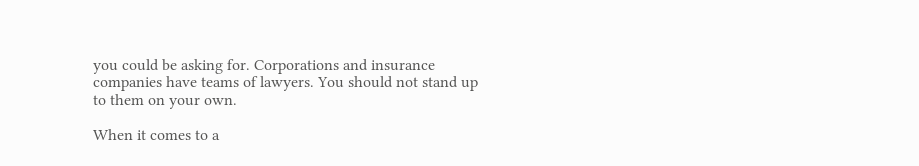you could be asking for. Corporations and insurance companies have teams of lawyers. You should not stand up to them on your own.

When it comes to a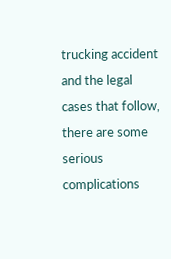trucking accident and the legal cases that follow, there are some serious complications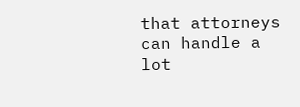that attorneys can handle a lot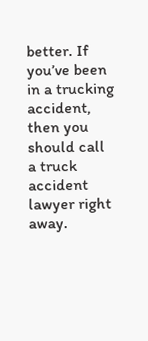better. If you’ve been in a trucking accident, then you should call a truck accident lawyer right away.